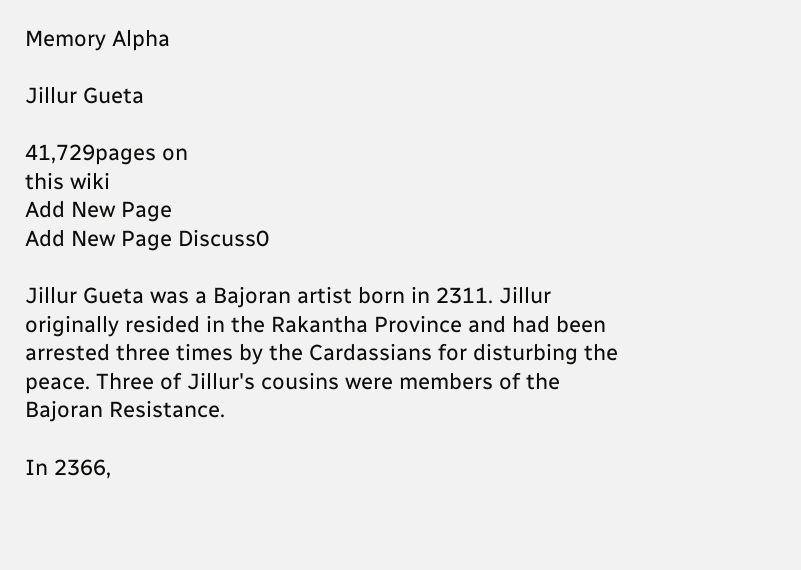Memory Alpha

Jillur Gueta

41,729pages on
this wiki
Add New Page
Add New Page Discuss0

Jillur Gueta was a Bajoran artist born in 2311. Jillur originally resided in the Rakantha Province and had been arrested three times by the Cardassians for disturbing the peace. Three of Jillur's cousins were members of the Bajoran Resistance.

In 2366,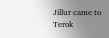Jillur came to Terok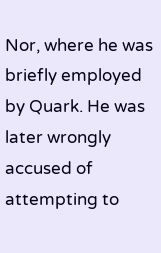Nor, where he was briefly employed by Quark. He was later wrongly accused of attempting to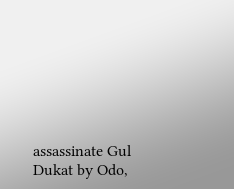assassinate Gul Dukat by Odo,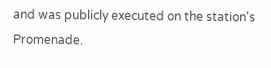and was publicly executed on the station's Promenade.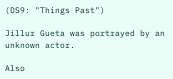(DS9: "Things Past")

Jillur Gueta was portrayed by an unknown actor.

Also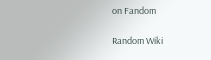on Fandom

Random Wiki